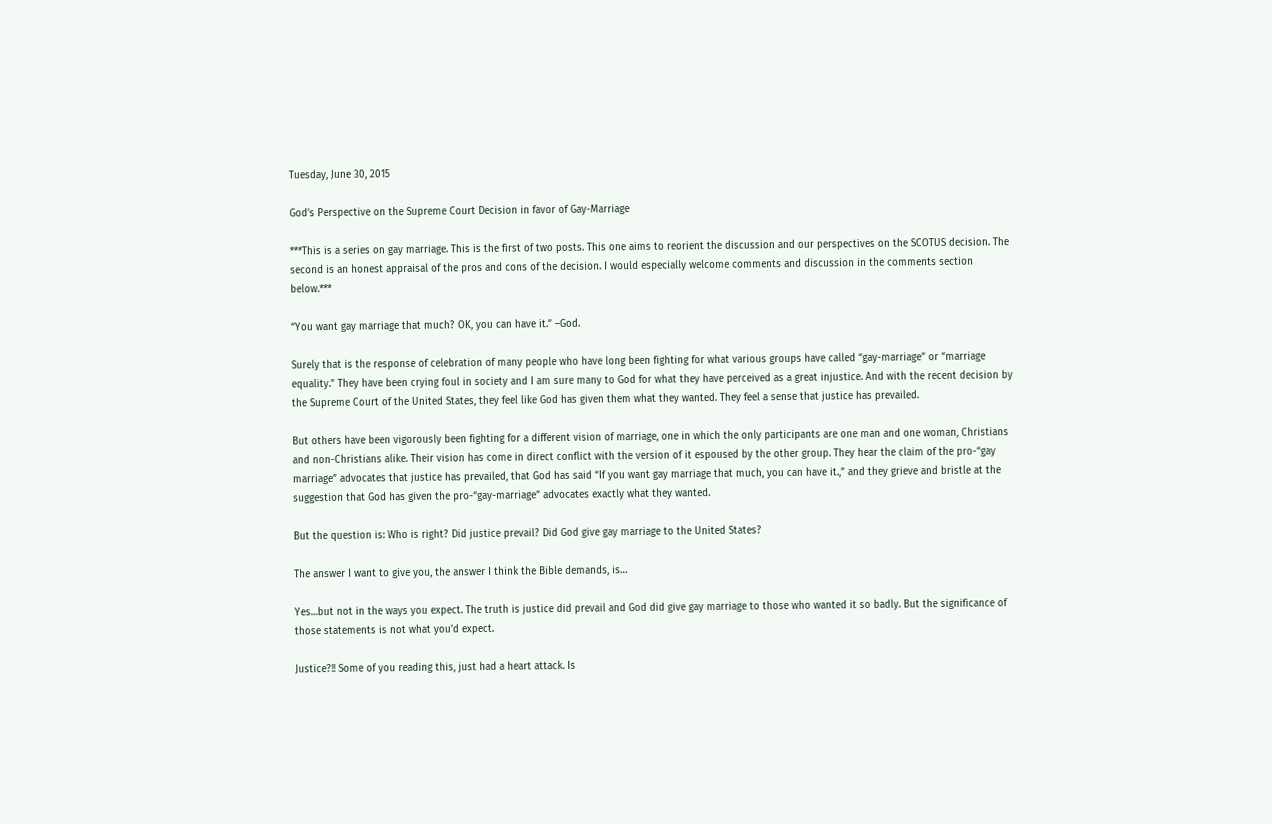Tuesday, June 30, 2015

God's Perspective on the Supreme Court Decision in favor of Gay-Marriage

***This is a series on gay marriage. This is the first of two posts. This one aims to reorient the discussion and our perspectives on the SCOTUS decision. The second is an honest appraisal of the pros and cons of the decision. I would especially welcome comments and discussion in the comments section below.***

“You want gay marriage that much? OK, you can have it.” –God.

Surely that is the response of celebration of many people who have long been fighting for what various groups have called “gay-marriage” or “marriage equality.” They have been crying foul in society and I am sure many to God for what they have perceived as a great injustice. And with the recent decision by the Supreme Court of the United States, they feel like God has given them what they wanted. They feel a sense that justice has prevailed.

But others have been vigorously been fighting for a different vision of marriage, one in which the only participants are one man and one woman, Christians and non-Christians alike. Their vision has come in direct conflict with the version of it espoused by the other group. They hear the claim of the pro-“gay marriage” advocates that justice has prevailed, that God has said “If you want gay marriage that much, you can have it.,” and they grieve and bristle at the suggestion that God has given the pro-“gay-marriage” advocates exactly what they wanted.

But the question is: Who is right? Did justice prevail? Did God give gay marriage to the United States?

The answer I want to give you, the answer I think the Bible demands, is…

Yes…but not in the ways you expect. The truth is justice did prevail and God did give gay marriage to those who wanted it so badly. But the significance of those statements is not what you’d expect.

Justice?!! Some of you reading this, just had a heart attack. Is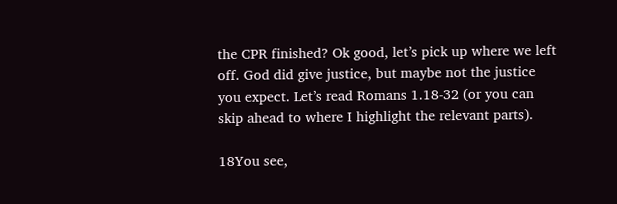the CPR finished? Ok good, let’s pick up where we left off. God did give justice, but maybe not the justice you expect. Let’s read Romans 1.18-32 (or you can skip ahead to where I highlight the relevant parts).

18You see,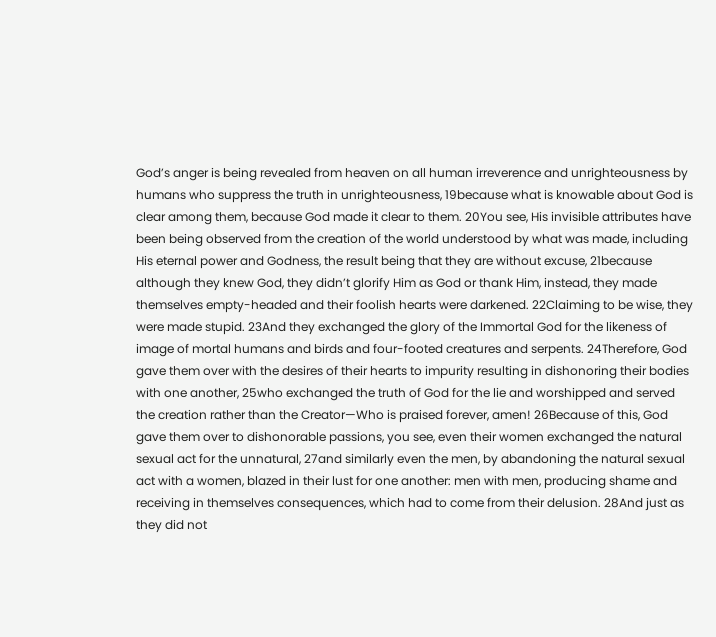God’s anger is being revealed from heaven on all human irreverence and unrighteousness by humans who suppress the truth in unrighteousness, 19because what is knowable about God is clear among them, because God made it clear to them. 20You see, His invisible attributes have been being observed from the creation of the world understood by what was made, including His eternal power and Godness, the result being that they are without excuse, 21because although they knew God, they didn’t glorify Him as God or thank Him, instead, they made themselves empty-headed and their foolish hearts were darkened. 22Claiming to be wise, they were made stupid. 23And they exchanged the glory of the Immortal God for the likeness of image of mortal humans and birds and four-footed creatures and serpents. 24Therefore, God gave them over with the desires of their hearts to impurity resulting in dishonoring their bodies with one another, 25who exchanged the truth of God for the lie and worshipped and served the creation rather than the Creator—Who is praised forever, amen! 26Because of this, God gave them over to dishonorable passions, you see, even their women exchanged the natural sexual act for the unnatural, 27and similarly even the men, by abandoning the natural sexual act with a women, blazed in their lust for one another: men with men, producing shame and receiving in themselves consequences, which had to come from their delusion. 28And just as they did not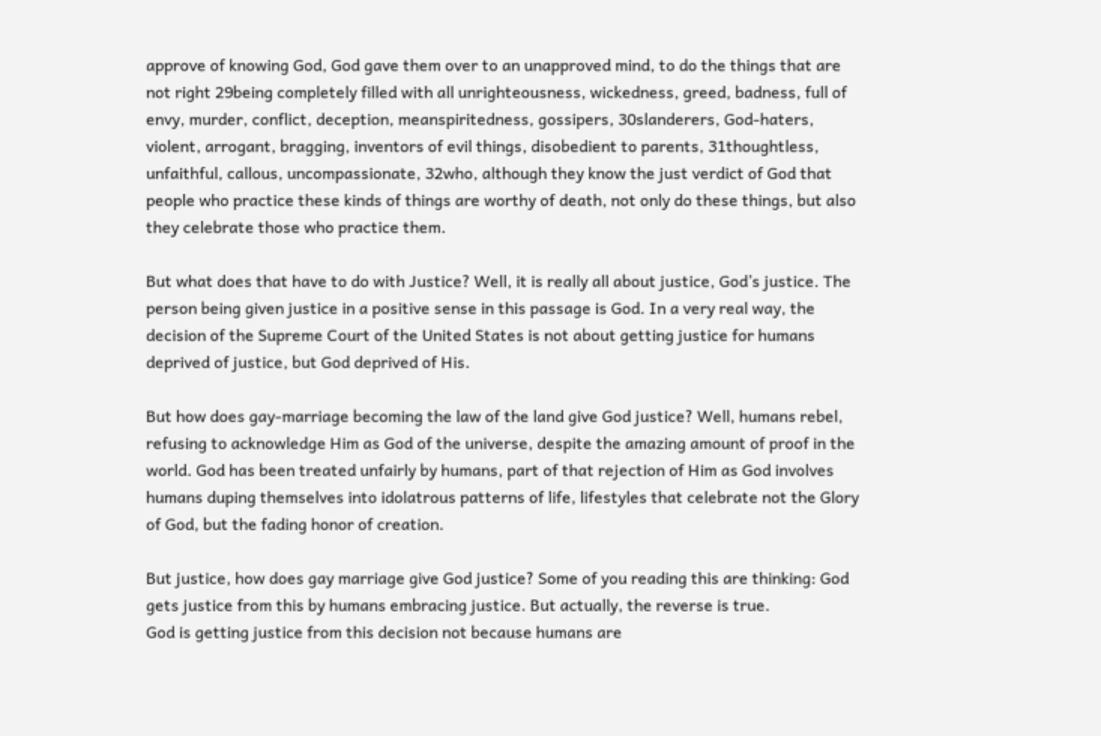approve of knowing God, God gave them over to an unapproved mind, to do the things that are not right 29being completely filled with all unrighteousness, wickedness, greed, badness, full of envy, murder, conflict, deception, meanspiritedness, gossipers, 30slanderers, God-haters, violent, arrogant, bragging, inventors of evil things, disobedient to parents, 31thoughtless, unfaithful, callous, uncompassionate, 32who, although they know the just verdict of God that people who practice these kinds of things are worthy of death, not only do these things, but also they celebrate those who practice them.

But what does that have to do with Justice? Well, it is really all about justice, God’s justice. The person being given justice in a positive sense in this passage is God. In a very real way, the decision of the Supreme Court of the United States is not about getting justice for humans deprived of justice, but God deprived of His.

But how does gay-marriage becoming the law of the land give God justice? Well, humans rebel, refusing to acknowledge Him as God of the universe, despite the amazing amount of proof in the world. God has been treated unfairly by humans, part of that rejection of Him as God involves humans duping themselves into idolatrous patterns of life, lifestyles that celebrate not the Glory of God, but the fading honor of creation.

But justice, how does gay marriage give God justice? Some of you reading this are thinking: God gets justice from this by humans embracing justice. But actually, the reverse is true.
God is getting justice from this decision not because humans are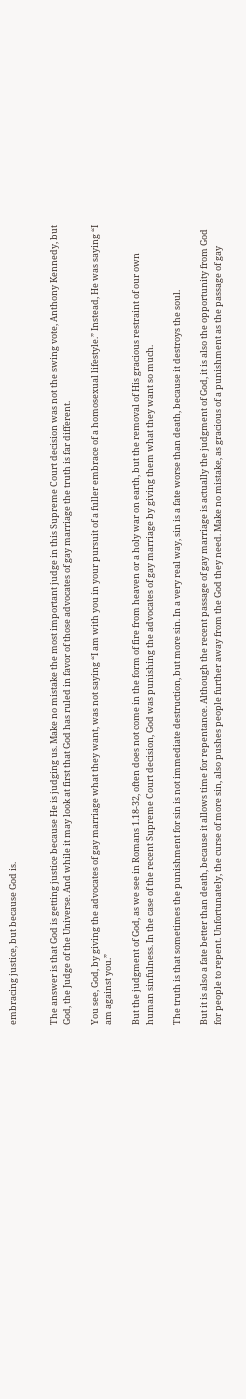embracing justice, but because God is.


The answer is that God is getting justice because He is judging us. Make no mistake the most important judge in this Supreme Court decision was not the swing vote, Anthony Kennedy, but God, the Judge of the Universe. And while it may look at first that God has ruled in favor of those advocates of gay marriage the truth is far different.

You see, God, by giving the advocates of gay marriage what they want, was not saying “I am with you in your pursuit of a fuller embrace of a homosexual lifestyle.” Instead, He was saying “I am against you.”

But the judgment of God, as we see in Romans 1.18-32, often does not come in the form of fire from heaven or a holy war on earth, but the removal of His gracious restraint of our own human sinfulness. In the case of the recent Supreme Court decision, God was punishing the advocates of gay marriage by giving them what they want so much.

The truth is that sometimes the punishment for sin is not immediate destruction, but more sin. In a very real way, sin is a fate worse than death, because it destroys the soul.

But it is also a fate better than death, because it allows time for repentance. Although the recent passage of gay marriage is actually the judgment of God, it is also the opportunity from God for people to repent. Unfortunately, the curse of more sin, also pushes people further away from the God they need. Make no mistake, as gracious of a punishment as the passage of gay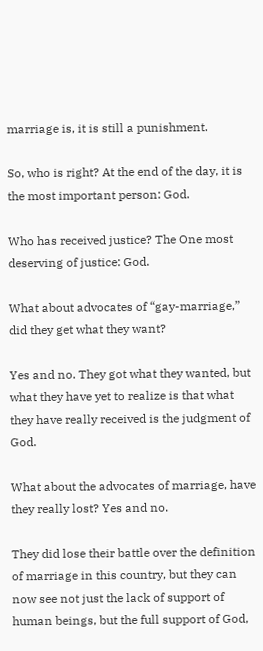marriage is, it is still a punishment.

So, who is right? At the end of the day, it is the most important person: God.

Who has received justice? The One most deserving of justice: God.

What about advocates of “gay-marriage,” did they get what they want?

Yes and no. They got what they wanted, but what they have yet to realize is that what they have really received is the judgment of God.

What about the advocates of marriage, have they really lost? Yes and no.

They did lose their battle over the definition of marriage in this country, but they can now see not just the lack of support of human beings, but the full support of God,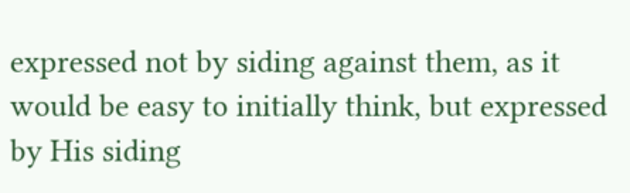expressed not by siding against them, as it would be easy to initially think, but expressed by His siding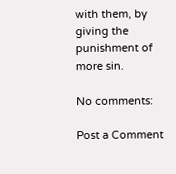with them, by giving the punishment of more sin.

No comments:

Post a Comment